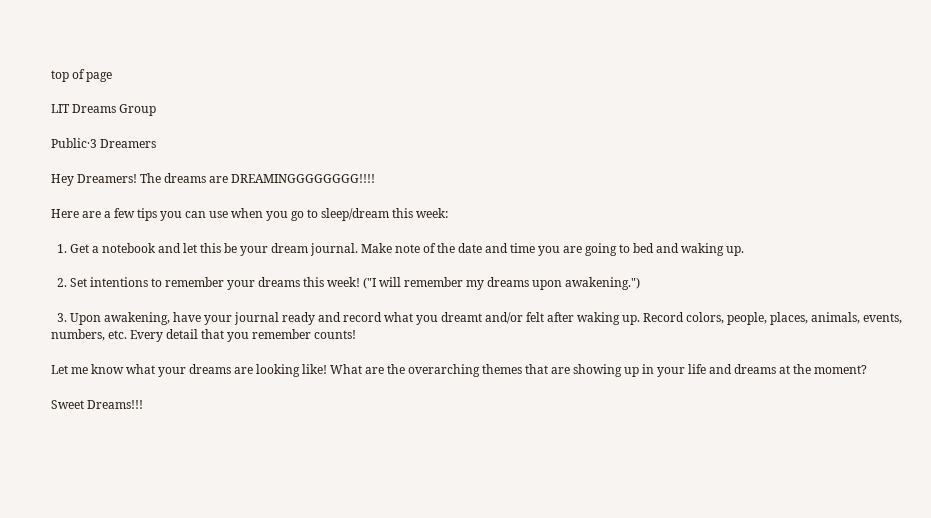top of page

LIT Dreams Group

Public·3 Dreamers

Hey Dreamers! The dreams are DREAMINGGGGGGGG!!!!

Here are a few tips you can use when you go to sleep/dream this week:

  1. Get a notebook and let this be your dream journal. Make note of the date and time you are going to bed and waking up.

  2. Set intentions to remember your dreams this week! ("I will remember my dreams upon awakening.")

  3. Upon awakening, have your journal ready and record what you dreamt and/or felt after waking up. Record colors, people, places, animals, events, numbers, etc. Every detail that you remember counts!

Let me know what your dreams are looking like! What are the overarching themes that are showing up in your life and dreams at the moment?

Sweet Dreams!!!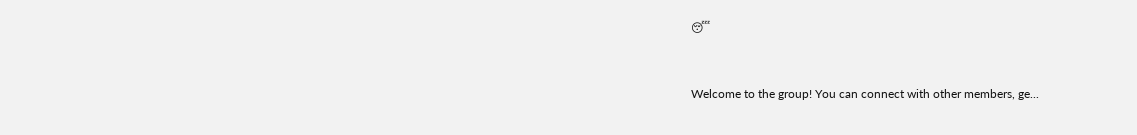😴


Welcome to the group! You can connect with other members, ge...